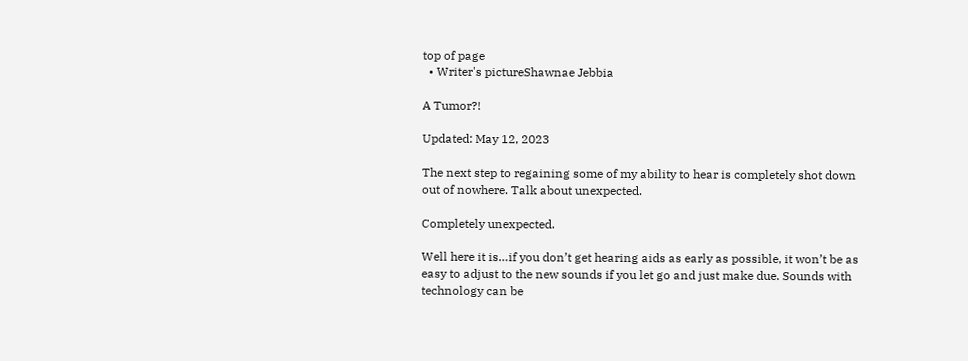top of page
  • Writer's pictureShawnae Jebbia

A Tumor?!

Updated: May 12, 2023

The next step to regaining some of my ability to hear is completely shot down out of nowhere. Talk about unexpected.

Completely unexpected.

Well here it is…if you don’t get hearing aids as early as possible, it won’t be as easy to adjust to the new sounds if you let go and just make due. Sounds with technology can be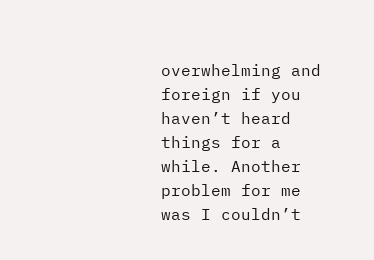overwhelming and foreign if you haven’t heard things for a while. Another problem for me was I couldn’t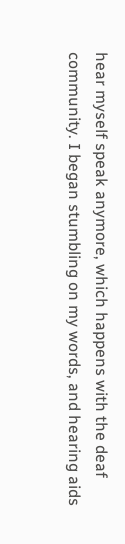hear myself speak anymore, which happens with the deaf community. I began stumbling on my words, and hearing aids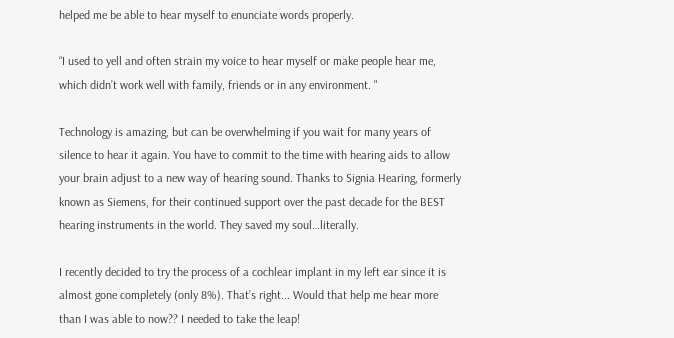helped me be able to hear myself to enunciate words properly.

“I used to yell and often strain my voice to hear myself or make people hear me, which didn’t work well with family, friends or in any environment. "

Technology is amazing, but can be overwhelming if you wait for many years of silence to hear it again. You have to commit to the time with hearing aids to allow your brain adjust to a new way of hearing sound. Thanks to Signia Hearing, formerly known as Siemens, for their continued support over the past decade for the BEST hearing instruments in the world. They saved my soul…literally.

I recently decided to try the process of a cochlear implant in my left ear since it is almost gone completely (only 8%). That’s right... Would that help me hear more than I was able to now?? I needed to take the leap!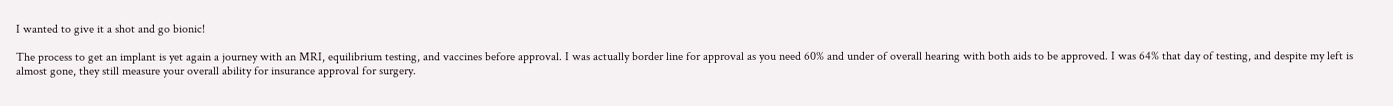I wanted to give it a shot and go bionic!

The process to get an implant is yet again a journey with an MRI, equilibrium testing, and vaccines before approval. I was actually border line for approval as you need 60% and under of overall hearing with both aids to be approved. I was 64% that day of testing, and despite my left is almost gone, they still measure your overall ability for insurance approval for surgery.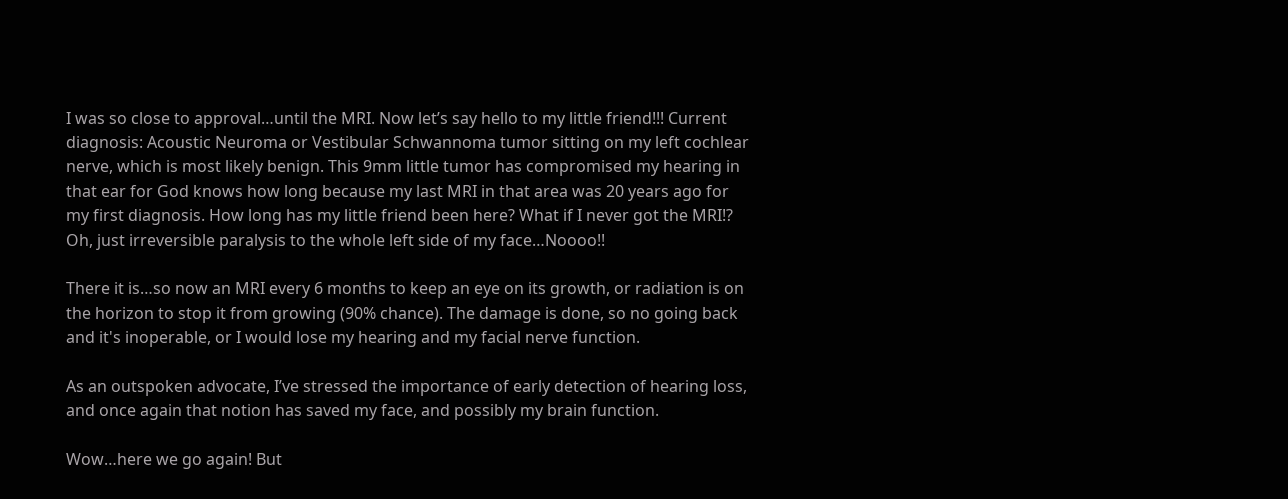I was so close to approval…until the MRI. Now let’s say hello to my little friend!!! Current diagnosis: Acoustic Neuroma or Vestibular Schwannoma tumor sitting on my left cochlear nerve, which is most likely benign. This 9mm little tumor has compromised my hearing in that ear for God knows how long because my last MRI in that area was 20 years ago for my first diagnosis. How long has my little friend been here? What if I never got the MRI!? Oh, just irreversible paralysis to the whole left side of my face…Noooo!!

There it is…so now an MRI every 6 months to keep an eye on its growth, or radiation is on the horizon to stop it from growing (90% chance). The damage is done, so no going back and it's inoperable, or I would lose my hearing and my facial nerve function.

As an outspoken advocate, I’ve stressed the importance of early detection of hearing loss, and once again that notion has saved my face, and possibly my brain function.

Wow…here we go again! But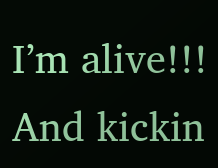I’m alive!!! And kickin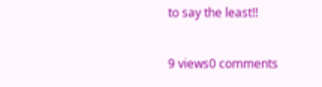to say the least!!

9 views0 comments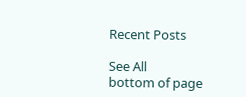Recent Posts

See All
bottom of page